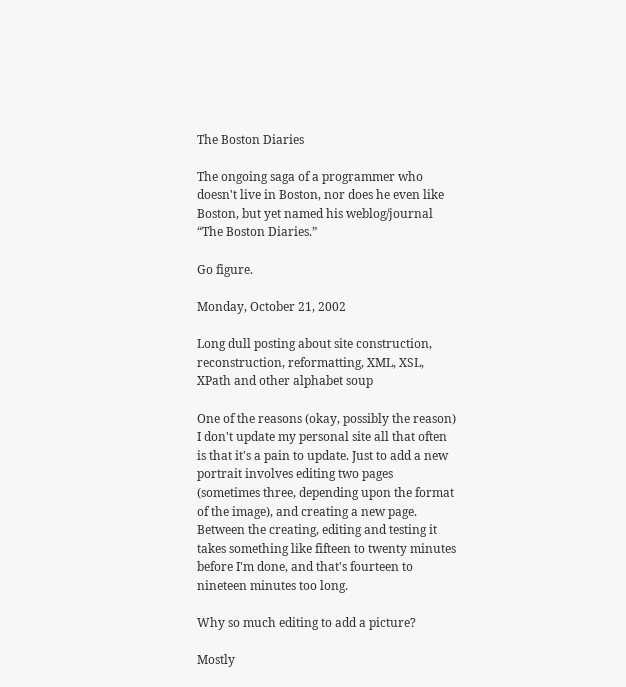The Boston Diaries

The ongoing saga of a programmer who doesn't live in Boston, nor does he even like Boston, but yet named his weblog/journal “The Boston Diaries.”

Go figure.

Monday, October 21, 2002

Long dull posting about site construction, reconstruction, reformatting, XML, XSL, XPath and other alphabet soup

One of the reasons (okay, possibly the reason) I don't update my personal site all that often is that it's a pain to update. Just to add a new portrait involves editing two pages (sometimes three, depending upon the format of the image), and creating a new page. Between the creating, editing and testing it takes something like fifteen to twenty minutes before I'm done, and that's fourteen to nineteen minutes too long.

Why so much editing to add a picture?

Mostly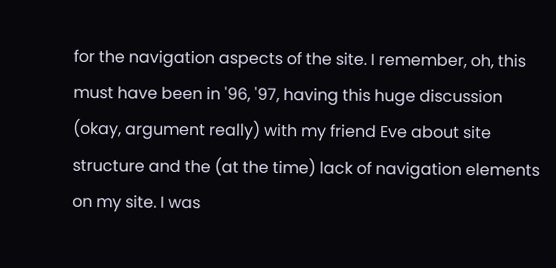for the navigation aspects of the site. I remember, oh, this must have been in '96, '97, having this huge discussion (okay, argument really) with my friend Eve about site structure and the (at the time) lack of navigation elements on my site. I was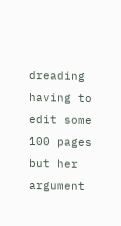dreading having to edit some 100 pages but her argument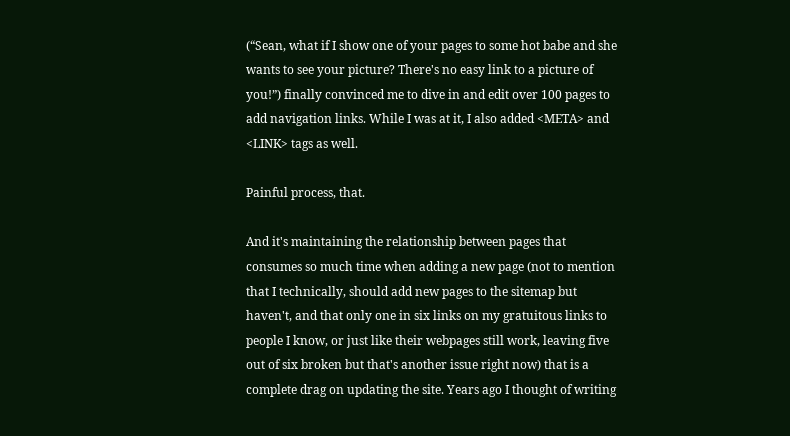(“Sean, what if I show one of your pages to some hot babe and she wants to see your picture? There's no easy link to a picture of you!”) finally convinced me to dive in and edit over 100 pages to add navigation links. While I was at it, I also added <META> and <LINK> tags as well.

Painful process, that.

And it's maintaining the relationship between pages that consumes so much time when adding a new page (not to mention that I technically, should add new pages to the sitemap but haven't, and that only one in six links on my gratuitous links to people I know, or just like their webpages still work, leaving five out of six broken but that's another issue right now) that is a complete drag on updating the site. Years ago I thought of writing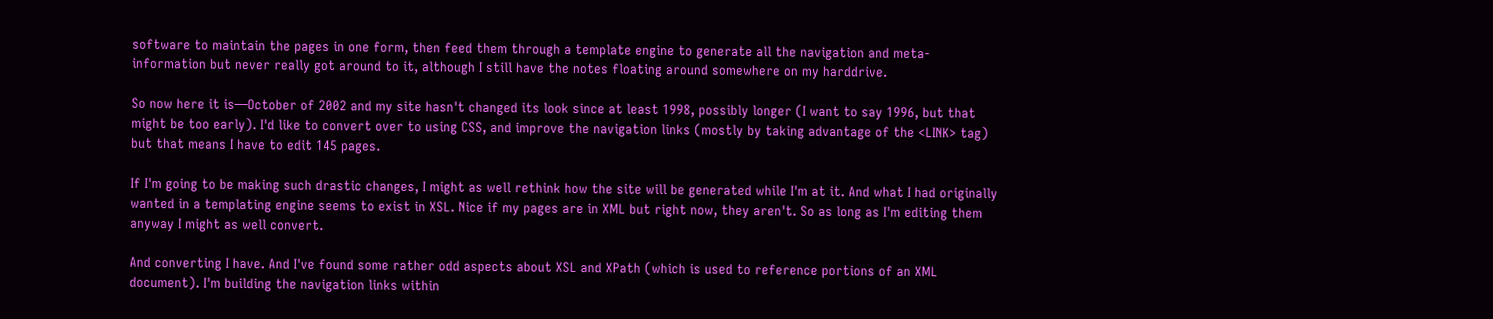software to maintain the pages in one form, then feed them through a template engine to generate all the navigation and meta-information but never really got around to it, although I still have the notes floating around somewhere on my harddrive.

So now here it is—October of 2002 and my site hasn't changed its look since at least 1998, possibly longer (I want to say 1996, but that might be too early). I'd like to convert over to using CSS, and improve the navigation links (mostly by taking advantage of the <LINK> tag) but that means I have to edit 145 pages.

If I'm going to be making such drastic changes, I might as well rethink how the site will be generated while I'm at it. And what I had originally wanted in a templating engine seems to exist in XSL. Nice if my pages are in XML but right now, they aren't. So as long as I'm editing them anyway I might as well convert.

And converting I have. And I've found some rather odd aspects about XSL and XPath (which is used to reference portions of an XML document). I'm building the navigation links within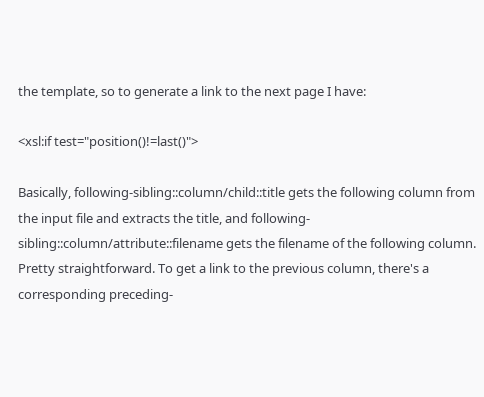the template, so to generate a link to the next page I have:

<xsl:if test="position()!=last()">

Basically, following-sibling::column/child::title gets the following column from the input file and extracts the title, and following-sibling::column/attribute::filename gets the filename of the following column. Pretty straightforward. To get a link to the previous column, there's a corresponding preceding-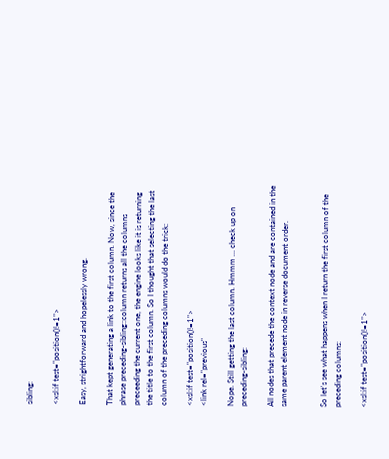sibling:

<xsl:if test="position()!=1">

Easy, strightforward and hopelessly wrong.

That kept generating a link to the first column. Now, since the phrase preceding-sibling::column returns all the columns preceeding the current one, the engine looks like it is returning the title to the first column. So I thought that selecting the last column of the preceding columns would do the trick:

<xsl:if test="position()!=1">
<link rel="previous"

Nope. Still getting the last column. Hmmm … check up on preceding-sibling:

All nodes that precede the context node and are contained in the same parent element node in reverse document order.


So let's see what happens when I return the first column of the preceding columns:

<xsl:if test="position()!=1">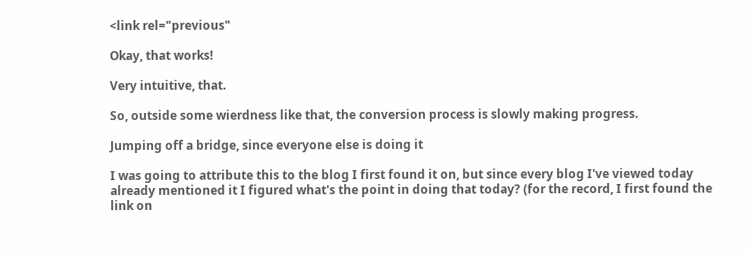<link rel="previous"

Okay, that works!

Very intuitive, that.

So, outside some wierdness like that, the conversion process is slowly making progress.

Jumping off a bridge, since everyone else is doing it

I was going to attribute this to the blog I first found it on, but since every blog I've viewed today already mentioned it I figured what's the point in doing that today? (for the record, I first found the link on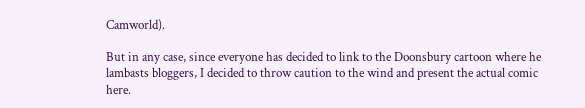Camworld).

But in any case, since everyone has decided to link to the Doonsbury cartoon where he lambasts bloggers, I decided to throw caution to the wind and present the actual comic here.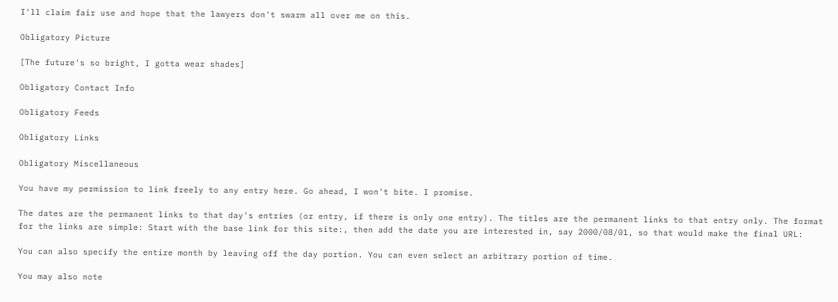I'll claim fair use and hope that the lawyers don't swarm all over me on this.

Obligatory Picture

[The future's so bright, I gotta wear shades]

Obligatory Contact Info

Obligatory Feeds

Obligatory Links

Obligatory Miscellaneous

You have my permission to link freely to any entry here. Go ahead, I won't bite. I promise.

The dates are the permanent links to that day's entries (or entry, if there is only one entry). The titles are the permanent links to that entry only. The format for the links are simple: Start with the base link for this site:, then add the date you are interested in, say 2000/08/01, so that would make the final URL:

You can also specify the entire month by leaving off the day portion. You can even select an arbitrary portion of time.

You may also note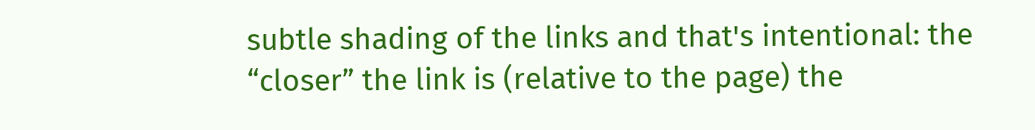subtle shading of the links and that's intentional: the “closer” the link is (relative to the page) the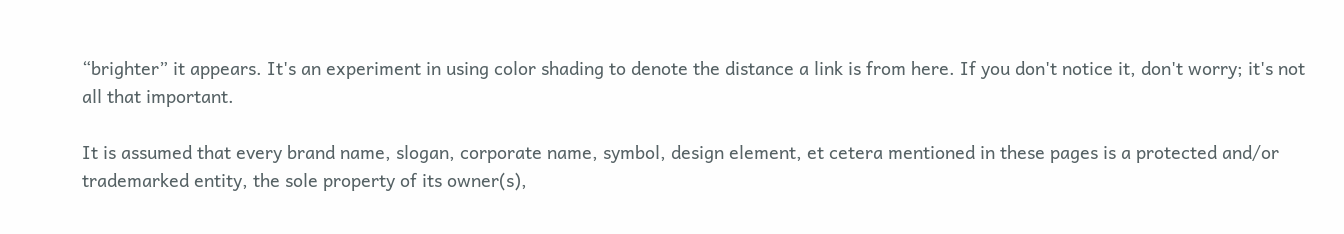“brighter” it appears. It's an experiment in using color shading to denote the distance a link is from here. If you don't notice it, don't worry; it's not all that important.

It is assumed that every brand name, slogan, corporate name, symbol, design element, et cetera mentioned in these pages is a protected and/or trademarked entity, the sole property of its owner(s),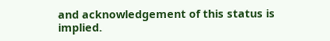and acknowledgement of this status is implied.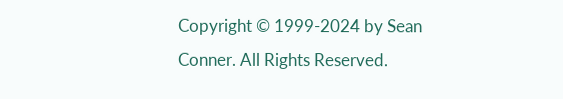Copyright © 1999-2024 by Sean Conner. All Rights Reserved.